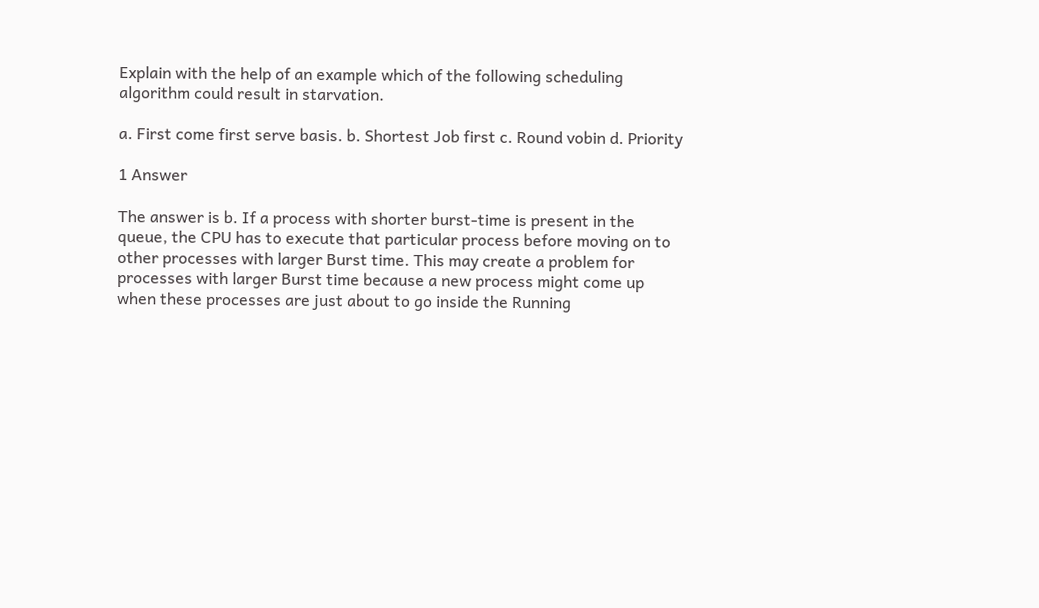Explain with the help of an example which of the following scheduling algorithm could result in starvation.

a. First come first serve basis. b. Shortest Job first c. Round vobin d. Priority

1 Answer

The answer is b. If a process with shorter burst-time is present in the queue, the CPU has to execute that particular process before moving on to other processes with larger Burst time. This may create a problem for processes with larger Burst time because a new process might come up when these processes are just about to go inside the Running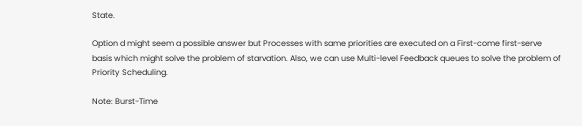State.

Option d might seem a possible answer but Processes with same priorities are executed on a First-come first-serve basis which might solve the problem of starvation. Also, we can use Multi-level Feedback queues to solve the problem of Priority Scheduling.

Note: Burst-Time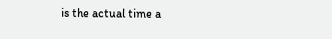is the actual time a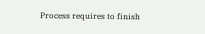Process requires to finish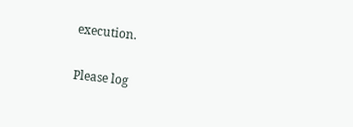execution.

Please log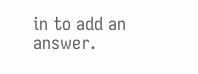in to add an answer.